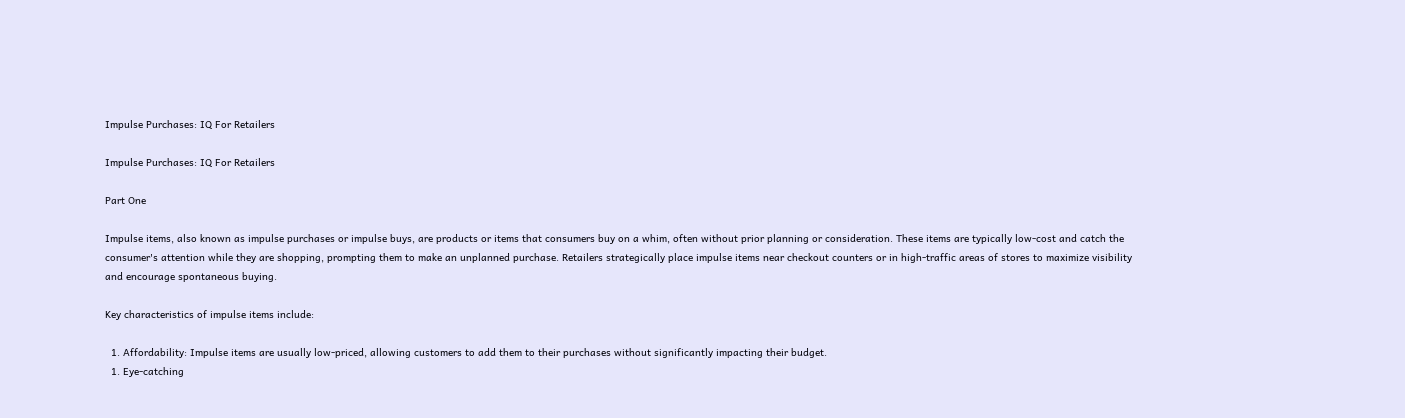Impulse Purchases: IQ For Retailers

Impulse Purchases: IQ For Retailers

Part One

Impulse items, also known as impulse purchases or impulse buys, are products or items that consumers buy on a whim, often without prior planning or consideration. These items are typically low-cost and catch the consumer's attention while they are shopping, prompting them to make an unplanned purchase. Retailers strategically place impulse items near checkout counters or in high-traffic areas of stores to maximize visibility and encourage spontaneous buying.

Key characteristics of impulse items include:

  1. Affordability: Impulse items are usually low-priced, allowing customers to add them to their purchases without significantly impacting their budget.
  1. Eye-catching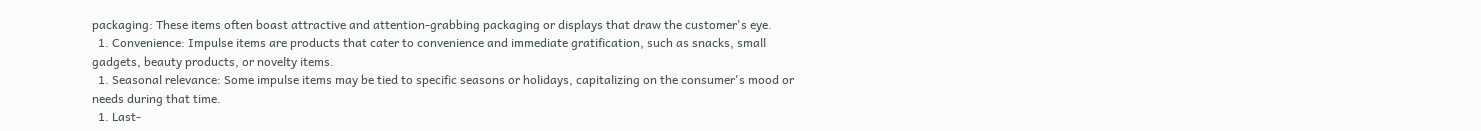packaging: These items often boast attractive and attention-grabbing packaging or displays that draw the customer's eye.
  1. Convenience: Impulse items are products that cater to convenience and immediate gratification, such as snacks, small gadgets, beauty products, or novelty items.
  1. Seasonal relevance: Some impulse items may be tied to specific seasons or holidays, capitalizing on the consumer's mood or needs during that time.
  1. Last-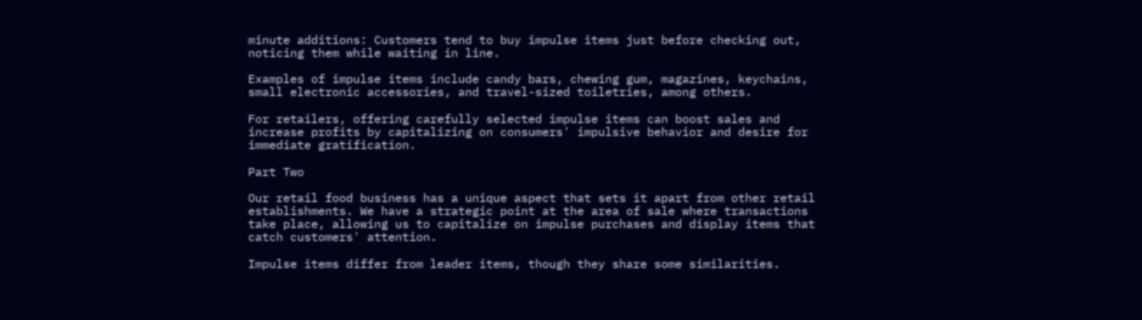minute additions: Customers tend to buy impulse items just before checking out, noticing them while waiting in line.

Examples of impulse items include candy bars, chewing gum, magazines, keychains, small electronic accessories, and travel-sized toiletries, among others.

For retailers, offering carefully selected impulse items can boost sales and increase profits by capitalizing on consumers' impulsive behavior and desire for immediate gratification.

Part Two

Our retail food business has a unique aspect that sets it apart from other retail establishments. We have a strategic point at the area of sale where transactions take place, allowing us to capitalize on impulse purchases and display items that catch customers' attention.

Impulse items differ from leader items, though they share some similarities.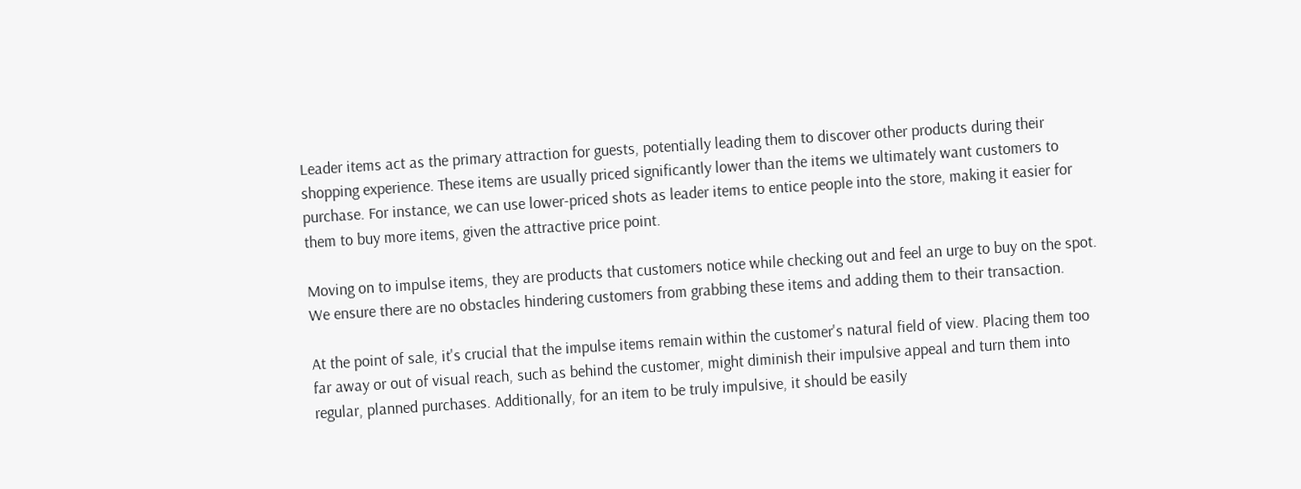Leader items act as the primary attraction for guests, potentially leading them to discover other products during their shopping experience. These items are usually priced significantly lower than the items we ultimately want customers to purchase. For instance, we can use lower-priced shots as leader items to entice people into the store, making it easier for them to buy more items, given the attractive price point.

Moving on to impulse items, they are products that customers notice while checking out and feel an urge to buy on the spot. We ensure there are no obstacles hindering customers from grabbing these items and adding them to their transaction.

At the point of sale, it's crucial that the impulse items remain within the customer's natural field of view. Placing them too far away or out of visual reach, such as behind the customer, might diminish their impulsive appeal and turn them into regular, planned purchases. Additionally, for an item to be truly impulsive, it should be easily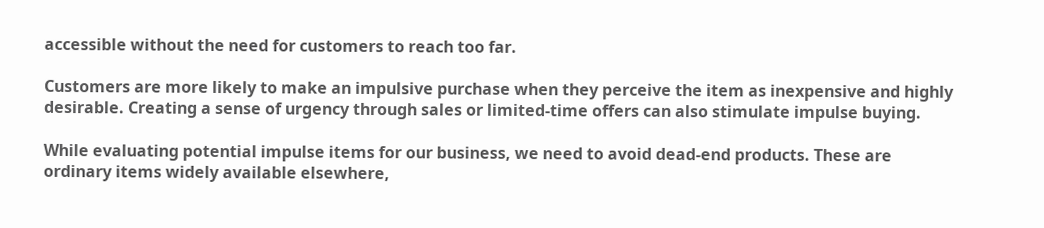accessible without the need for customers to reach too far.

Customers are more likely to make an impulsive purchase when they perceive the item as inexpensive and highly desirable. Creating a sense of urgency through sales or limited-time offers can also stimulate impulse buying.

While evaluating potential impulse items for our business, we need to avoid dead-end products. These are ordinary items widely available elsewhere,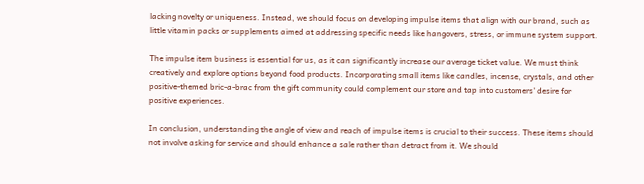lacking novelty or uniqueness. Instead, we should focus on developing impulse items that align with our brand, such as little vitamin packs or supplements aimed at addressing specific needs like hangovers, stress, or immune system support.

The impulse item business is essential for us, as it can significantly increase our average ticket value. We must think creatively and explore options beyond food products. Incorporating small items like candles, incense, crystals, and other positive-themed bric-a-brac from the gift community could complement our store and tap into customers' desire for positive experiences.

In conclusion, understanding the angle of view and reach of impulse items is crucial to their success. These items should not involve asking for service and should enhance a sale rather than detract from it. We should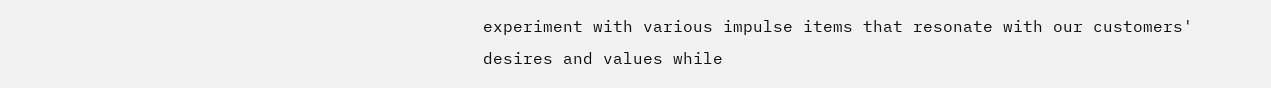experiment with various impulse items that resonate with our customers' desires and values while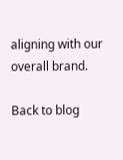aligning with our overall brand.

Back to blog